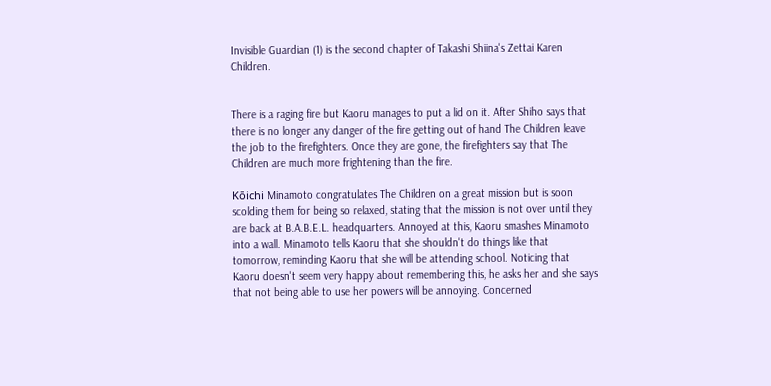Invisible Guardian (1) is the second chapter of Takashi Shiina's Zettai Karen Children.


There is a raging fire but Kaoru manages to put a lid on it. After Shiho says that there is no longer any danger of the fire getting out of hand The Children leave the job to the firefighters. Once they are gone, the firefighters say that The Children are much more frightening than the fire.

Kōichi Minamoto congratulates The Children on a great mission but is soon scolding them for being so relaxed, stating that the mission is not over until they are back at B.A.B.E.L. headquarters. Annoyed at this, Kaoru smashes Minamoto into a wall. Minamoto tells Kaoru that she shouldn't do things like that tomorrow, reminding Kaoru that she will be attending school. Noticing that Kaoru doesn't seem very happy about remembering this, he asks her and she says that not being able to use her powers will be annoying. Concerned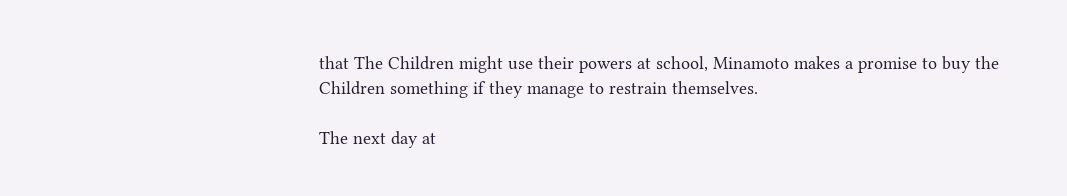that The Children might use their powers at school, Minamoto makes a promise to buy the Children something if they manage to restrain themselves.

The next day at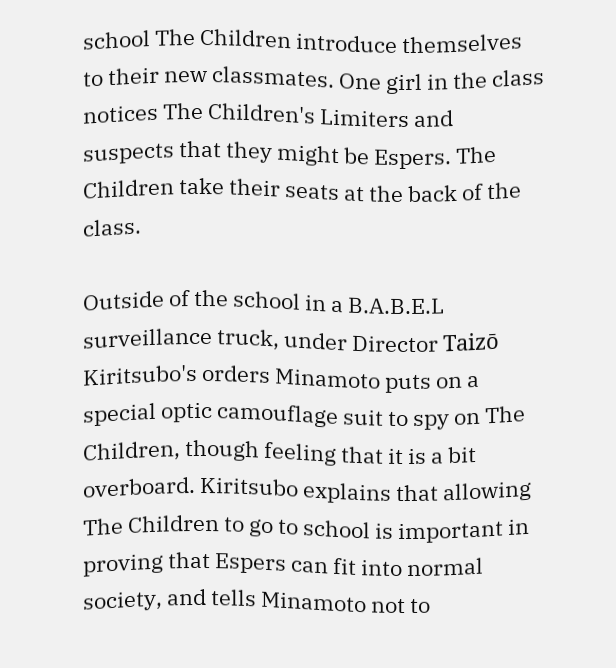school The Children introduce themselves to their new classmates. One girl in the class notices The Children's Limiters and suspects that they might be Espers. The Children take their seats at the back of the class.

Outside of the school in a B.A.B.E.L surveillance truck, under Director Taizō Kiritsubo's orders Minamoto puts on a special optic camouflage suit to spy on The Children, though feeling that it is a bit overboard. Kiritsubo explains that allowing The Children to go to school is important in proving that Espers can fit into normal society, and tells Minamoto not to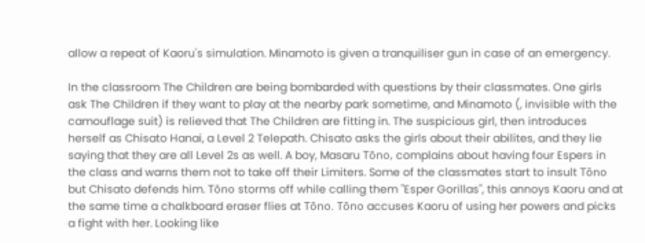allow a repeat of Kaoru's simulation. Minamoto is given a tranquiliser gun in case of an emergency.

In the classroom The Children are being bombarded with questions by their classmates. One girls ask The Children if they want to play at the nearby park sometime, and Minamoto (, invisible with the camouflage suit) is relieved that The Children are fitting in. The suspicious girl, then introduces herself as Chisato Hanai, a Level 2 Telepath. Chisato asks the girls about their abilites, and they lie saying that they are all Level 2s as well. A boy, Masaru Tōno, complains about having four Espers in the class and warns them not to take off their Limiters. Some of the classmates start to insult Tōno but Chisato defends him. Tōno storms off while calling them "Esper Gorillas", this annoys Kaoru and at the same time a chalkboard eraser flies at Tōno. Tōno accuses Kaoru of using her powers and picks a fight with her. Looking like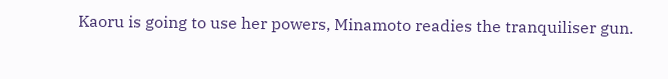Kaoru is going to use her powers, Minamoto readies the tranquiliser gun.